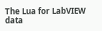The Lua for LabVIEW data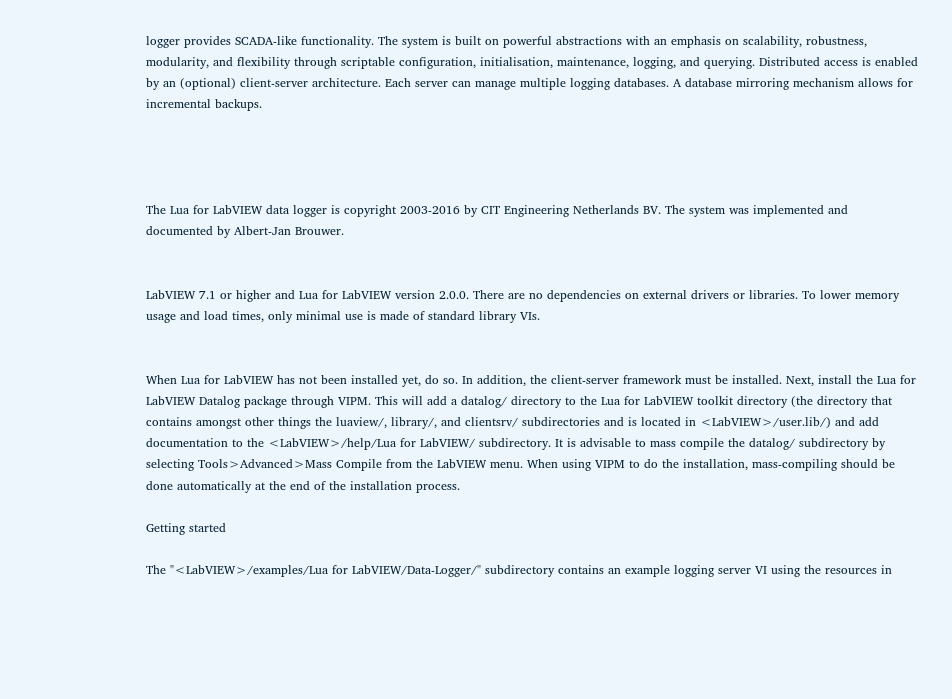logger provides SCADA-like functionality. The system is built on powerful abstractions with an emphasis on scalability, robustness, modularity, and flexibility through scriptable configuration, initialisation, maintenance, logging, and querying. Distributed access is enabled by an (optional) client-server architecture. Each server can manage multiple logging databases. A database mirroring mechanism allows for incremental backups.




The Lua for LabVIEW data logger is copyright 2003-2016 by CIT Engineering Netherlands BV. The system was implemented and documented by Albert-Jan Brouwer.


LabVIEW 7.1 or higher and Lua for LabVIEW version 2.0.0. There are no dependencies on external drivers or libraries. To lower memory usage and load times, only minimal use is made of standard library VIs.


When Lua for LabVIEW has not been installed yet, do so. In addition, the client-server framework must be installed. Next, install the Lua for LabVIEW Datalog package through VIPM. This will add a datalog/ directory to the Lua for LabVIEW toolkit directory (the directory that contains amongst other things the luaview/, library/, and clientsrv/ subdirectories and is located in <LabVIEW>/user.lib/) and add documentation to the <LabVIEW>/help/Lua for LabVIEW/ subdirectory. It is advisable to mass compile the datalog/ subdirectory by selecting Tools>Advanced>Mass Compile from the LabVIEW menu. When using VIPM to do the installation, mass-compiling should be done automatically at the end of the installation process.

Getting started

The "<LabVIEW>/examples/Lua for LabVIEW/Data-Logger/" subdirectory contains an example logging server VI using the resources in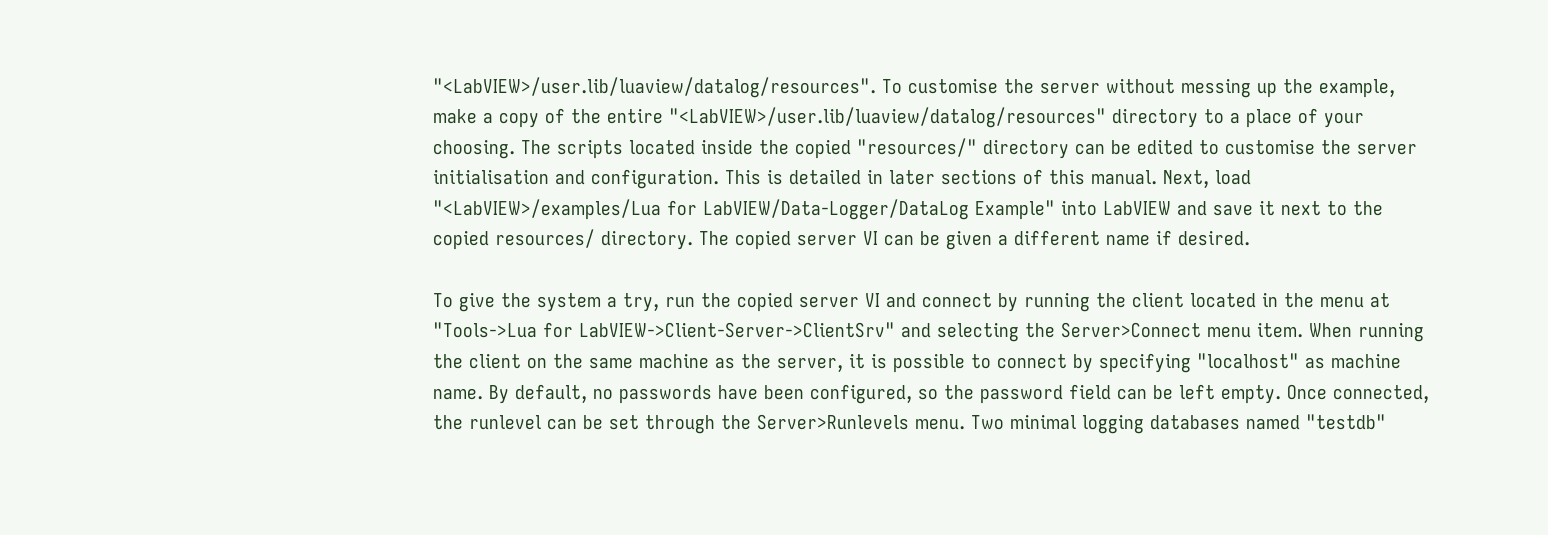"<LabVIEW>/user.lib/luaview/datalog/resources". To customise the server without messing up the example, make a copy of the entire "<LabVIEW>/user.lib/luaview/datalog/resources" directory to a place of your choosing. The scripts located inside the copied "resources/" directory can be edited to customise the server initialisation and configuration. This is detailed in later sections of this manual. Next, load "<LabVIEW>/examples/Lua for LabVIEW/Data-Logger/DataLog Example" into LabVIEW and save it next to the copied resources/ directory. The copied server VI can be given a different name if desired.

To give the system a try, run the copied server VI and connect by running the client located in the menu at "Tools->Lua for LabVIEW->Client-Server->ClientSrv" and selecting the Server>Connect menu item. When running the client on the same machine as the server, it is possible to connect by specifying "localhost" as machine name. By default, no passwords have been configured, so the password field can be left empty. Once connected, the runlevel can be set through the Server>Runlevels menu. Two minimal logging databases named "testdb"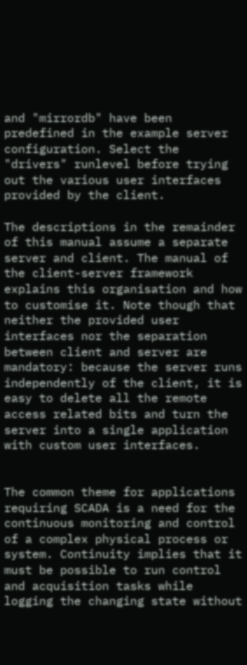and "mirrordb" have been predefined in the example server configuration. Select the "drivers" runlevel before trying out the various user interfaces provided by the client.

The descriptions in the remainder of this manual assume a separate server and client. The manual of the client-server framework explains this organisation and how to customise it. Note though that neither the provided user interfaces nor the separation between client and server are mandatory: because the server runs independently of the client, it is easy to delete all the remote access related bits and turn the server into a single application with custom user interfaces.


The common theme for applications requiring SCADA is a need for the continuous monitoring and control of a complex physical process or system. Continuity implies that it must be possible to run control and acquisition tasks while logging the changing state without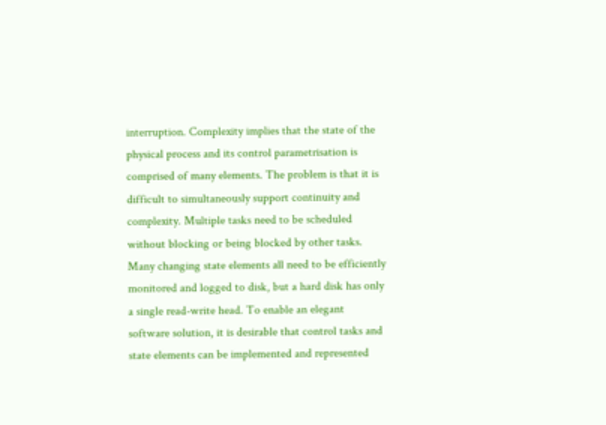interruption. Complexity implies that the state of the physical process and its control parametrisation is comprised of many elements. The problem is that it is difficult to simultaneously support continuity and complexity. Multiple tasks need to be scheduled without blocking or being blocked by other tasks. Many changing state elements all need to be efficiently monitored and logged to disk, but a hard disk has only a single read-write head. To enable an elegant software solution, it is desirable that control tasks and state elements can be implemented and represented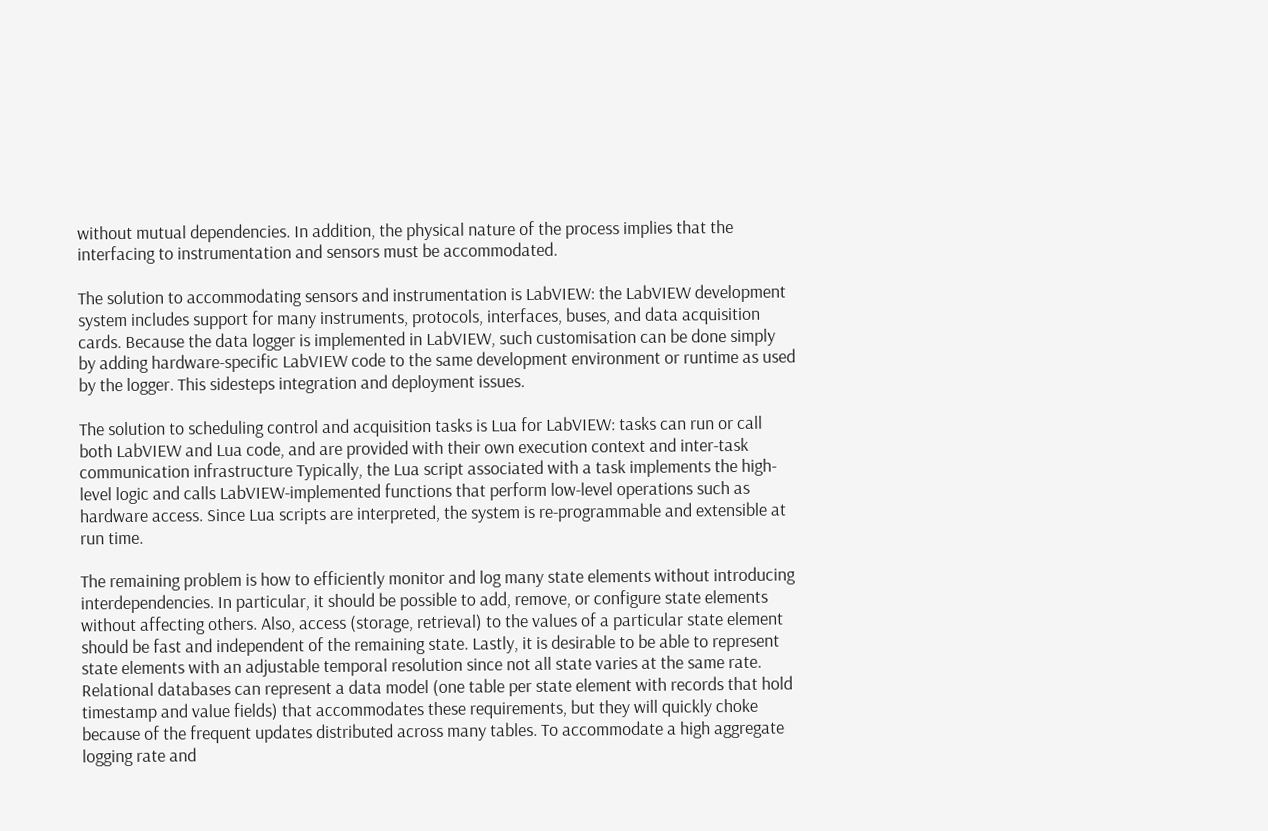without mutual dependencies. In addition, the physical nature of the process implies that the interfacing to instrumentation and sensors must be accommodated.

The solution to accommodating sensors and instrumentation is LabVIEW: the LabVIEW development system includes support for many instruments, protocols, interfaces, buses, and data acquisition cards. Because the data logger is implemented in LabVIEW, such customisation can be done simply by adding hardware-specific LabVIEW code to the same development environment or runtime as used by the logger. This sidesteps integration and deployment issues.

The solution to scheduling control and acquisition tasks is Lua for LabVIEW: tasks can run or call both LabVIEW and Lua code, and are provided with their own execution context and inter-task communication infrastructure Typically, the Lua script associated with a task implements the high-level logic and calls LabVIEW-implemented functions that perform low-level operations such as hardware access. Since Lua scripts are interpreted, the system is re-programmable and extensible at run time.

The remaining problem is how to efficiently monitor and log many state elements without introducing interdependencies. In particular, it should be possible to add, remove, or configure state elements without affecting others. Also, access (storage, retrieval) to the values of a particular state element should be fast and independent of the remaining state. Lastly, it is desirable to be able to represent state elements with an adjustable temporal resolution since not all state varies at the same rate. Relational databases can represent a data model (one table per state element with records that hold timestamp and value fields) that accommodates these requirements, but they will quickly choke because of the frequent updates distributed across many tables. To accommodate a high aggregate logging rate and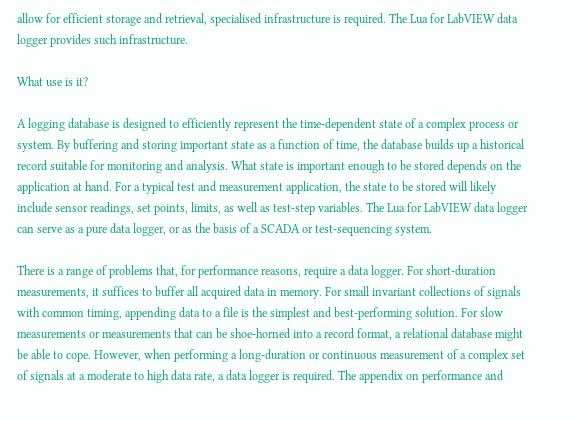allow for efficient storage and retrieval, specialised infrastructure is required. The Lua for LabVIEW data logger provides such infrastructure.

What use is it?

A logging database is designed to efficiently represent the time-dependent state of a complex process or system. By buffering and storing important state as a function of time, the database builds up a historical record suitable for monitoring and analysis. What state is important enough to be stored depends on the application at hand. For a typical test and measurement application, the state to be stored will likely include sensor readings, set points, limits, as well as test-step variables. The Lua for LabVIEW data logger can serve as a pure data logger, or as the basis of a SCADA or test-sequencing system.

There is a range of problems that, for performance reasons, require a data logger. For short-duration measurements, it suffices to buffer all acquired data in memory. For small invariant collections of signals with common timing, appending data to a file is the simplest and best-performing solution. For slow measurements or measurements that can be shoe-horned into a record format, a relational database might be able to cope. However, when performing a long-duration or continuous measurement of a complex set of signals at a moderate to high data rate, a data logger is required. The appendix on performance and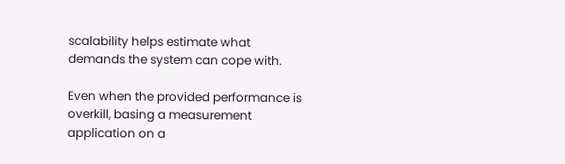scalability helps estimate what demands the system can cope with.

Even when the provided performance is overkill, basing a measurement application on a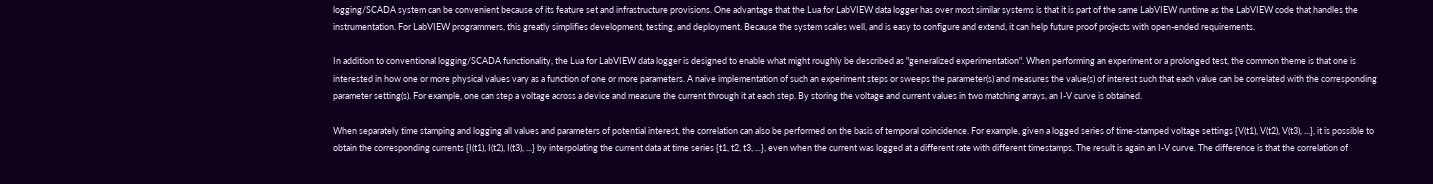logging/SCADA system can be convenient because of its feature set and infrastructure provisions. One advantage that the Lua for LabVIEW data logger has over most similar systems is that it is part of the same LabVIEW runtime as the LabVIEW code that handles the instrumentation. For LabVIEW programmers, this greatly simplifies development, testing, and deployment. Because the system scales well, and is easy to configure and extend, it can help future proof projects with open-ended requirements.

In addition to conventional logging/SCADA functionality, the Lua for LabVIEW data logger is designed to enable what might roughly be described as "generalized experimentation". When performing an experiment or a prolonged test, the common theme is that one is interested in how one or more physical values vary as a function of one or more parameters. A naive implementation of such an experiment steps or sweeps the parameter(s) and measures the value(s) of interest such that each value can be correlated with the corresponding parameter setting(s). For example, one can step a voltage across a device and measure the current through it at each step. By storing the voltage and current values in two matching arrays, an I-V curve is obtained.

When separately time stamping and logging all values and parameters of potential interest, the correlation can also be performed on the basis of temporal coincidence. For example, given a logged series of time-stamped voltage settings {V(t1), V(t2), V(t3), ...}, it is possible to obtain the corresponding currents {I(t1), I(t2), I(t3), ...} by interpolating the current data at time series {t1, t2, t3, ...}, even when the current was logged at a different rate with different timestamps. The result is again an I-V curve. The difference is that the correlation of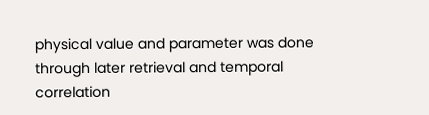physical value and parameter was done through later retrieval and temporal correlation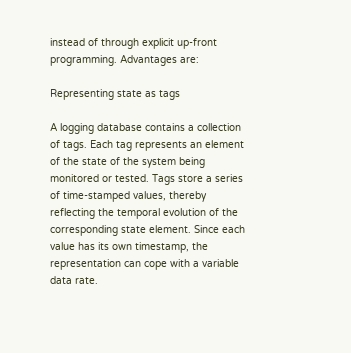instead of through explicit up-front programming. Advantages are:

Representing state as tags

A logging database contains a collection of tags. Each tag represents an element of the state of the system being monitored or tested. Tags store a series of time-stamped values, thereby reflecting the temporal evolution of the corresponding state element. Since each value has its own timestamp, the representation can cope with a variable data rate.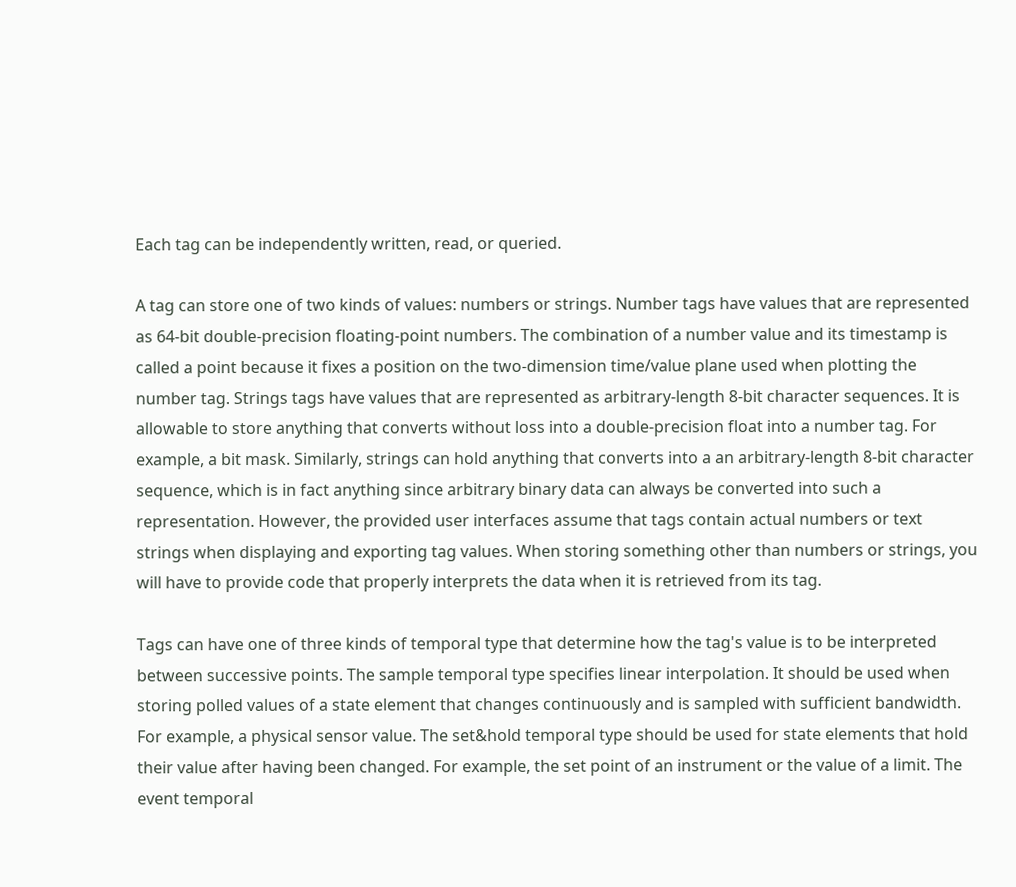Each tag can be independently written, read, or queried.

A tag can store one of two kinds of values: numbers or strings. Number tags have values that are represented as 64-bit double-precision floating-point numbers. The combination of a number value and its timestamp is called a point because it fixes a position on the two-dimension time/value plane used when plotting the number tag. Strings tags have values that are represented as arbitrary-length 8-bit character sequences. It is allowable to store anything that converts without loss into a double-precision float into a number tag. For example, a bit mask. Similarly, strings can hold anything that converts into a an arbitrary-length 8-bit character sequence, which is in fact anything since arbitrary binary data can always be converted into such a representation. However, the provided user interfaces assume that tags contain actual numbers or text strings when displaying and exporting tag values. When storing something other than numbers or strings, you will have to provide code that properly interprets the data when it is retrieved from its tag.

Tags can have one of three kinds of temporal type that determine how the tag's value is to be interpreted between successive points. The sample temporal type specifies linear interpolation. It should be used when storing polled values of a state element that changes continuously and is sampled with sufficient bandwidth. For example, a physical sensor value. The set&hold temporal type should be used for state elements that hold their value after having been changed. For example, the set point of an instrument or the value of a limit. The event temporal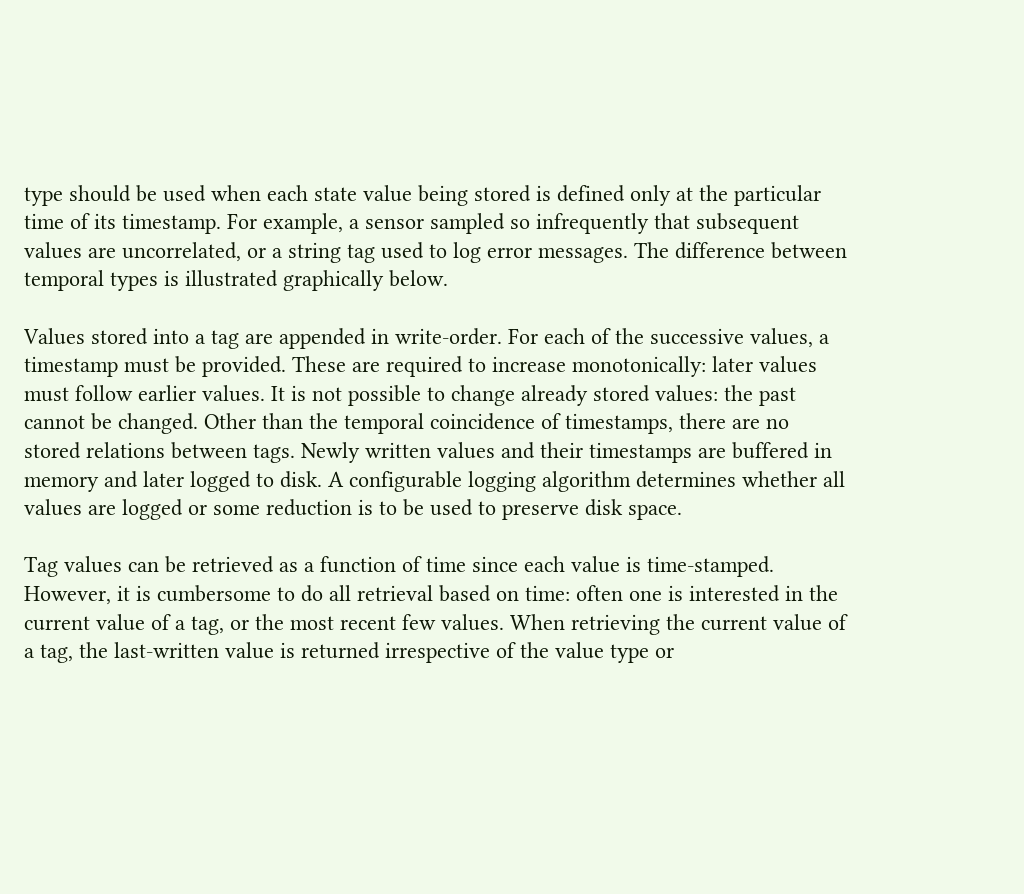type should be used when each state value being stored is defined only at the particular time of its timestamp. For example, a sensor sampled so infrequently that subsequent values are uncorrelated, or a string tag used to log error messages. The difference between temporal types is illustrated graphically below.

Values stored into a tag are appended in write-order. For each of the successive values, a timestamp must be provided. These are required to increase monotonically: later values must follow earlier values. It is not possible to change already stored values: the past cannot be changed. Other than the temporal coincidence of timestamps, there are no stored relations between tags. Newly written values and their timestamps are buffered in memory and later logged to disk. A configurable logging algorithm determines whether all values are logged or some reduction is to be used to preserve disk space.

Tag values can be retrieved as a function of time since each value is time-stamped. However, it is cumbersome to do all retrieval based on time: often one is interested in the current value of a tag, or the most recent few values. When retrieving the current value of a tag, the last-written value is returned irrespective of the value type or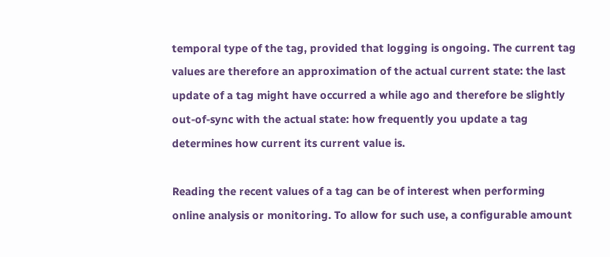temporal type of the tag, provided that logging is ongoing. The current tag values are therefore an approximation of the actual current state: the last update of a tag might have occurred a while ago and therefore be slightly out-of-sync with the actual state: how frequently you update a tag determines how current its current value is.

Reading the recent values of a tag can be of interest when performing online analysis or monitoring. To allow for such use, a configurable amount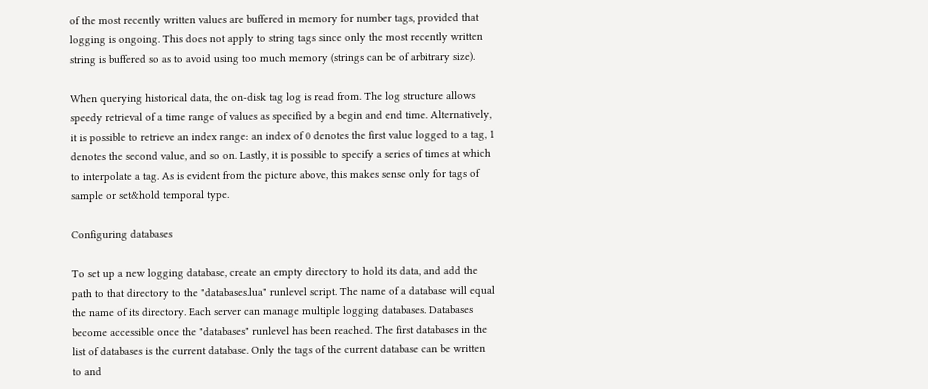of the most recently written values are buffered in memory for number tags, provided that logging is ongoing. This does not apply to string tags since only the most recently written string is buffered so as to avoid using too much memory (strings can be of arbitrary size).

When querying historical data, the on-disk tag log is read from. The log structure allows speedy retrieval of a time range of values as specified by a begin and end time. Alternatively, it is possible to retrieve an index range: an index of 0 denotes the first value logged to a tag, 1 denotes the second value, and so on. Lastly, it is possible to specify a series of times at which to interpolate a tag. As is evident from the picture above, this makes sense only for tags of sample or set&hold temporal type.

Configuring databases

To set up a new logging database, create an empty directory to hold its data, and add the path to that directory to the "databases.lua" runlevel script. The name of a database will equal the name of its directory. Each server can manage multiple logging databases. Databases become accessible once the "databases" runlevel has been reached. The first databases in the list of databases is the current database. Only the tags of the current database can be written to and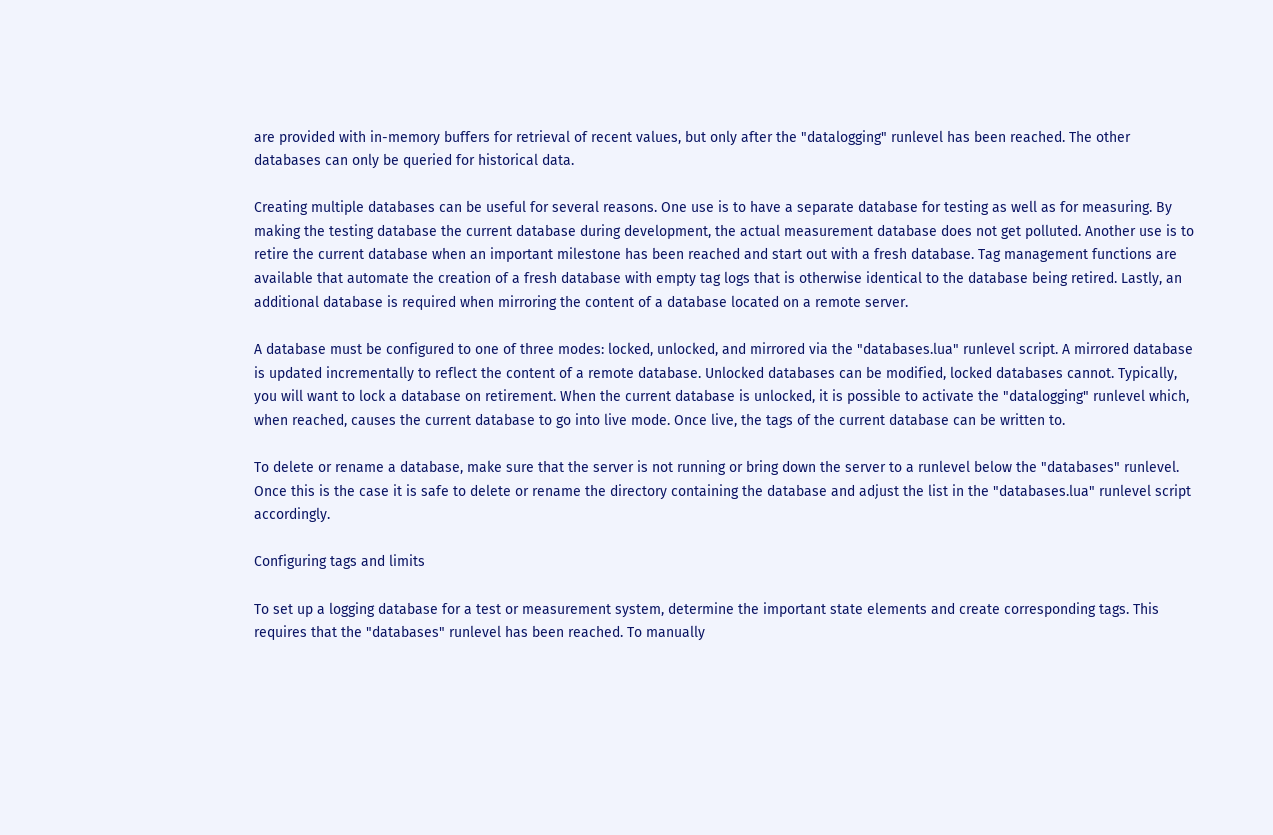are provided with in-memory buffers for retrieval of recent values, but only after the "datalogging" runlevel has been reached. The other databases can only be queried for historical data.

Creating multiple databases can be useful for several reasons. One use is to have a separate database for testing as well as for measuring. By making the testing database the current database during development, the actual measurement database does not get polluted. Another use is to retire the current database when an important milestone has been reached and start out with a fresh database. Tag management functions are available that automate the creation of a fresh database with empty tag logs that is otherwise identical to the database being retired. Lastly, an additional database is required when mirroring the content of a database located on a remote server.

A database must be configured to one of three modes: locked, unlocked, and mirrored via the "databases.lua" runlevel script. A mirrored database is updated incrementally to reflect the content of a remote database. Unlocked databases can be modified, locked databases cannot. Typically, you will want to lock a database on retirement. When the current database is unlocked, it is possible to activate the "datalogging" runlevel which, when reached, causes the current database to go into live mode. Once live, the tags of the current database can be written to.

To delete or rename a database, make sure that the server is not running or bring down the server to a runlevel below the "databases" runlevel. Once this is the case it is safe to delete or rename the directory containing the database and adjust the list in the "databases.lua" runlevel script accordingly.

Configuring tags and limits

To set up a logging database for a test or measurement system, determine the important state elements and create corresponding tags. This requires that the "databases" runlevel has been reached. To manually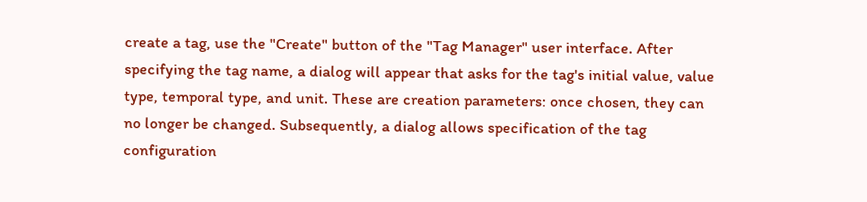create a tag, use the "Create" button of the "Tag Manager" user interface. After specifying the tag name, a dialog will appear that asks for the tag's initial value, value type, temporal type, and unit. These are creation parameters: once chosen, they can no longer be changed. Subsequently, a dialog allows specification of the tag configuration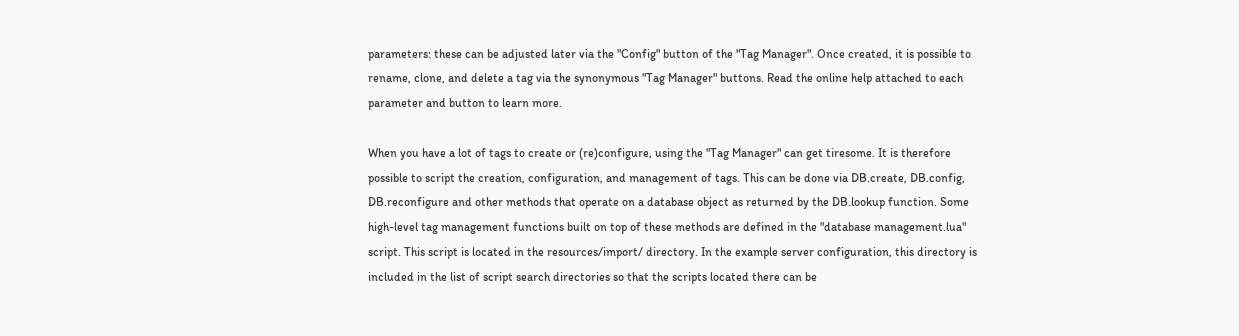parameters: these can be adjusted later via the "Config" button of the "Tag Manager". Once created, it is possible to rename, clone, and delete a tag via the synonymous "Tag Manager" buttons. Read the online help attached to each parameter and button to learn more.

When you have a lot of tags to create or (re)configure, using the "Tag Manager" can get tiresome. It is therefore possible to script the creation, configuration, and management of tags. This can be done via DB.create, DB.config, DB.reconfigure and other methods that operate on a database object as returned by the DB.lookup function. Some high-level tag management functions built on top of these methods are defined in the "database management.lua" script. This script is located in the resources/import/ directory. In the example server configuration, this directory is included in the list of script search directories so that the scripts located there can be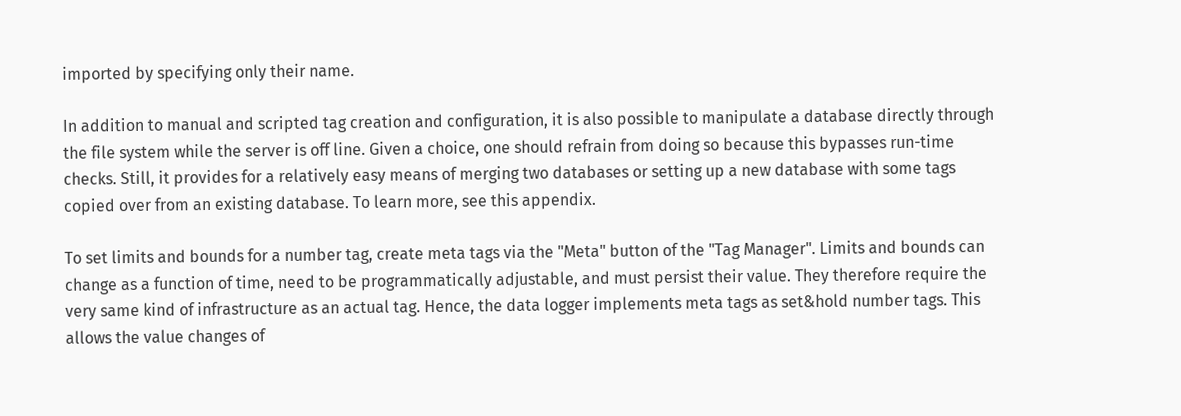imported by specifying only their name.

In addition to manual and scripted tag creation and configuration, it is also possible to manipulate a database directly through the file system while the server is off line. Given a choice, one should refrain from doing so because this bypasses run-time checks. Still, it provides for a relatively easy means of merging two databases or setting up a new database with some tags copied over from an existing database. To learn more, see this appendix.

To set limits and bounds for a number tag, create meta tags via the "Meta" button of the "Tag Manager". Limits and bounds can change as a function of time, need to be programmatically adjustable, and must persist their value. They therefore require the very same kind of infrastructure as an actual tag. Hence, the data logger implements meta tags as set&hold number tags. This allows the value changes of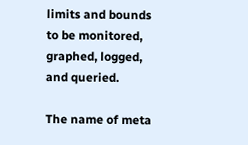limits and bounds to be monitored, graphed, logged, and queried.

The name of meta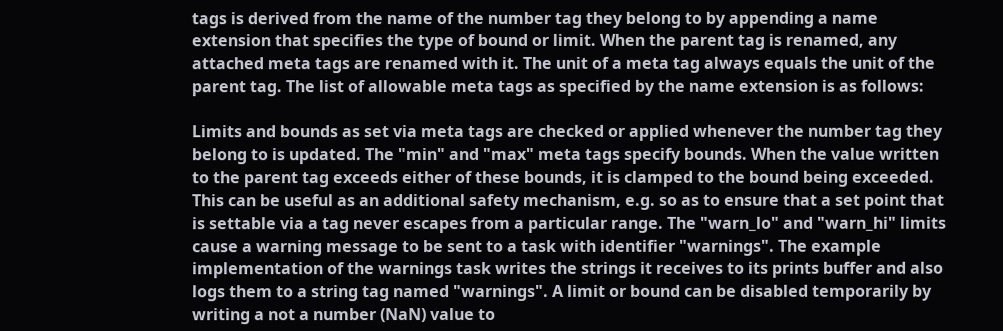tags is derived from the name of the number tag they belong to by appending a name extension that specifies the type of bound or limit. When the parent tag is renamed, any attached meta tags are renamed with it. The unit of a meta tag always equals the unit of the parent tag. The list of allowable meta tags as specified by the name extension is as follows:

Limits and bounds as set via meta tags are checked or applied whenever the number tag they belong to is updated. The "min" and "max" meta tags specify bounds. When the value written to the parent tag exceeds either of these bounds, it is clamped to the bound being exceeded. This can be useful as an additional safety mechanism, e.g. so as to ensure that a set point that is settable via a tag never escapes from a particular range. The "warn_lo" and "warn_hi" limits cause a warning message to be sent to a task with identifier "warnings". The example implementation of the warnings task writes the strings it receives to its prints buffer and also logs them to a string tag named "warnings". A limit or bound can be disabled temporarily by writing a not a number (NaN) value to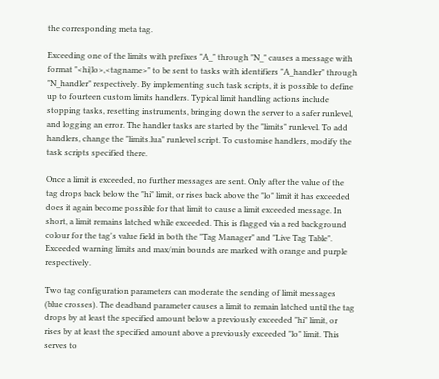the corresponding meta tag.

Exceeding one of the limits with prefixes "A_" through "N_" causes a message with format "<hi|lo>,<tagname>" to be sent to tasks with identifiers "A_handler" through "N_handler" respectively. By implementing such task scripts, it is possible to define up to fourteen custom limits handlers. Typical limit handling actions include stopping tasks, resetting instruments, bringing down the server to a safer runlevel, and logging an error. The handler tasks are started by the "limits" runlevel. To add handlers, change the "limits.lua" runlevel script. To customise handlers, modify the task scripts specified there.

Once a limit is exceeded, no further messages are sent. Only after the value of the tag drops back below the "hi" limit, or rises back above the "lo" limit it has exceeded does it again become possible for that limit to cause a limit exceeded message. In short, a limit remains latched while exceeded. This is flagged via a red background colour for the tag's value field in both the "Tag Manager" and "Live Tag Table". Exceeded warning limits and max/min bounds are marked with orange and purple respectively.

Two tag configuration parameters can moderate the sending of limit messages (blue crosses). The deadband parameter causes a limit to remain latched until the tag drops by at least the specified amount below a previously exceeded "hi" limit, or rises by at least the specified amount above a previously exceeded "lo" limit. This serves to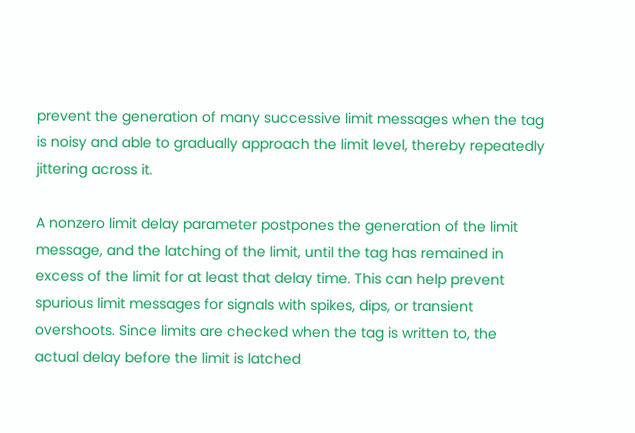prevent the generation of many successive limit messages when the tag is noisy and able to gradually approach the limit level, thereby repeatedly jittering across it.

A nonzero limit delay parameter postpones the generation of the limit message, and the latching of the limit, until the tag has remained in excess of the limit for at least that delay time. This can help prevent spurious limit messages for signals with spikes, dips, or transient overshoots. Since limits are checked when the tag is written to, the actual delay before the limit is latched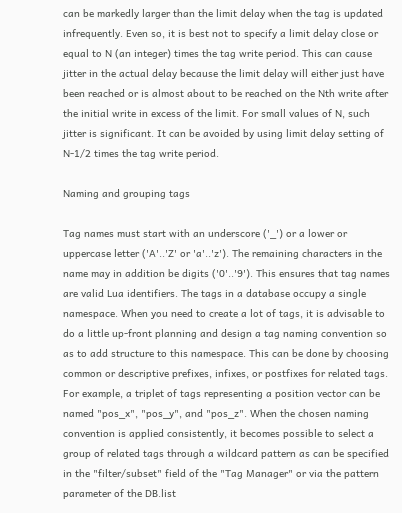can be markedly larger than the limit delay when the tag is updated infrequently. Even so, it is best not to specify a limit delay close or equal to N (an integer) times the tag write period. This can cause jitter in the actual delay because the limit delay will either just have been reached or is almost about to be reached on the Nth write after the initial write in excess of the limit. For small values of N, such jitter is significant. It can be avoided by using limit delay setting of N-1/2 times the tag write period.

Naming and grouping tags

Tag names must start with an underscore ('_') or a lower or uppercase letter ('A'..'Z' or 'a'..'z'). The remaining characters in the name may in addition be digits ('0'..'9'). This ensures that tag names are valid Lua identifiers. The tags in a database occupy a single namespace. When you need to create a lot of tags, it is advisable to do a little up-front planning and design a tag naming convention so as to add structure to this namespace. This can be done by choosing common or descriptive prefixes, infixes, or postfixes for related tags. For example, a triplet of tags representing a position vector can be named "pos_x", "pos_y", and "pos_z". When the chosen naming convention is applied consistently, it becomes possible to select a group of related tags through a wildcard pattern as can be specified in the "filter/subset" field of the "Tag Manager" or via the pattern parameter of the DB.list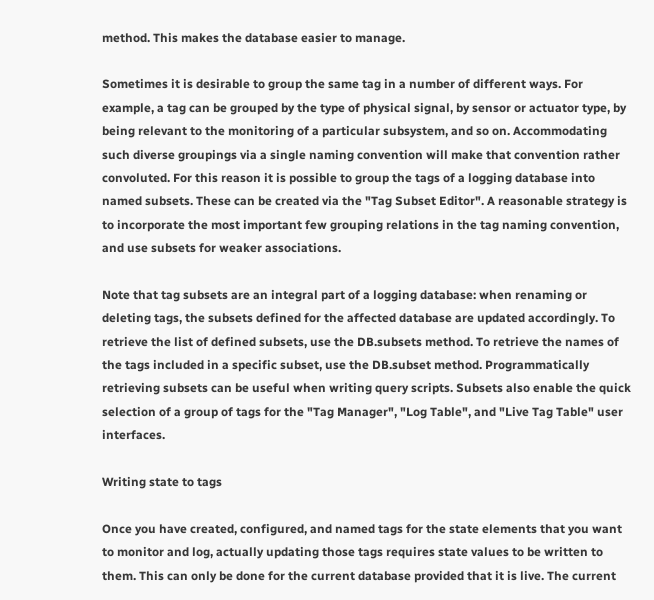method. This makes the database easier to manage.

Sometimes it is desirable to group the same tag in a number of different ways. For example, a tag can be grouped by the type of physical signal, by sensor or actuator type, by being relevant to the monitoring of a particular subsystem, and so on. Accommodating such diverse groupings via a single naming convention will make that convention rather convoluted. For this reason it is possible to group the tags of a logging database into named subsets. These can be created via the "Tag Subset Editor". A reasonable strategy is to incorporate the most important few grouping relations in the tag naming convention, and use subsets for weaker associations.

Note that tag subsets are an integral part of a logging database: when renaming or deleting tags, the subsets defined for the affected database are updated accordingly. To retrieve the list of defined subsets, use the DB.subsets method. To retrieve the names of the tags included in a specific subset, use the DB.subset method. Programmatically retrieving subsets can be useful when writing query scripts. Subsets also enable the quick selection of a group of tags for the "Tag Manager", "Log Table", and "Live Tag Table" user interfaces.

Writing state to tags

Once you have created, configured, and named tags for the state elements that you want to monitor and log, actually updating those tags requires state values to be written to them. This can only be done for the current database provided that it is live. The current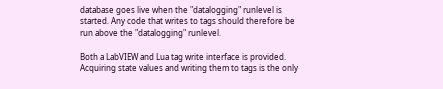database goes live when the "datalogging" runlevel is started. Any code that writes to tags should therefore be run above the "datalogging" runlevel.

Both a LabVIEW and Lua tag write interface is provided. Acquiring state values and writing them to tags is the only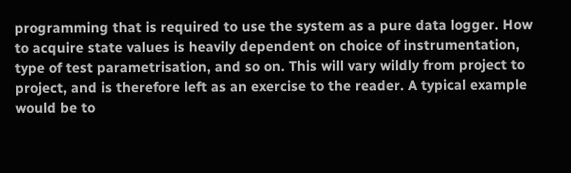programming that is required to use the system as a pure data logger. How to acquire state values is heavily dependent on choice of instrumentation, type of test parametrisation, and so on. This will vary wildly from project to project, and is therefore left as an exercise to the reader. A typical example would be to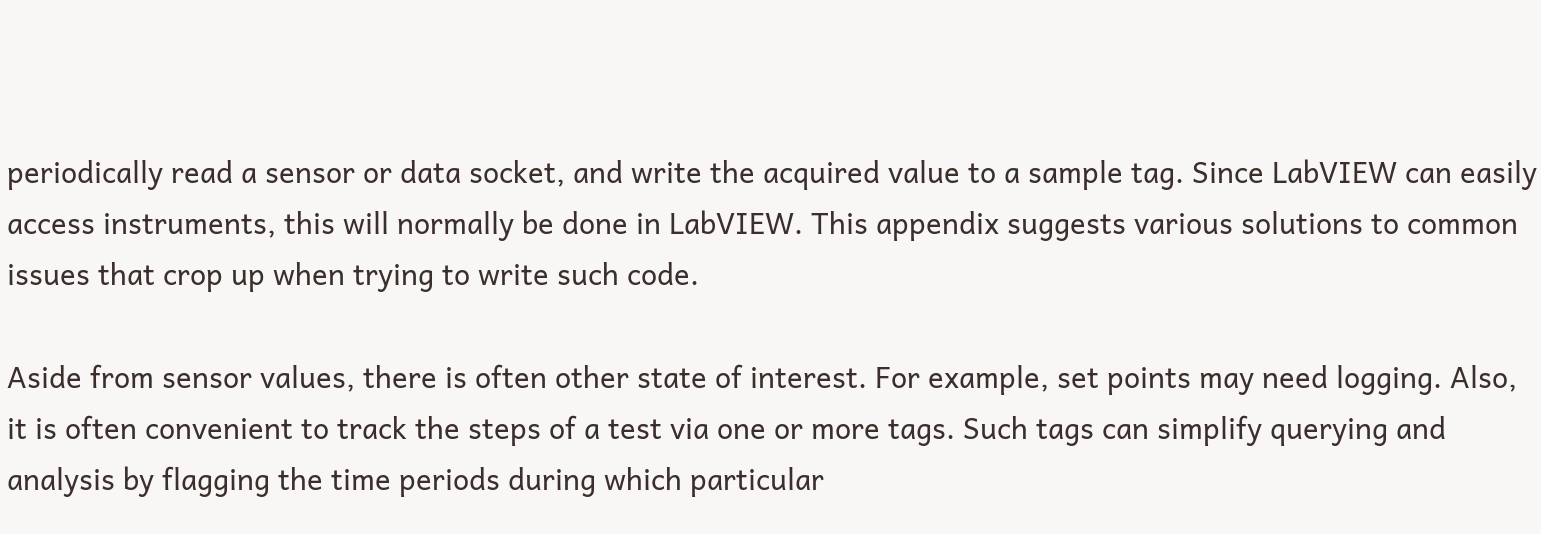periodically read a sensor or data socket, and write the acquired value to a sample tag. Since LabVIEW can easily access instruments, this will normally be done in LabVIEW. This appendix suggests various solutions to common issues that crop up when trying to write such code.

Aside from sensor values, there is often other state of interest. For example, set points may need logging. Also, it is often convenient to track the steps of a test via one or more tags. Such tags can simplify querying and analysis by flagging the time periods during which particular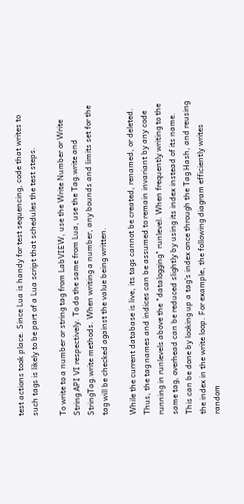test actions took place. Since Lua is handy for test sequencing, code that writes to such tags is likely to be part of a Lua script that schedules the test steps.

To write to a number or string tag from LabVIEW, use the Write Number or Write String API VI respectively. To do the same from Lua, use the Tag.write and StringTag.write methods. When writing a number, any bounds and limits set for the tag will be checked against the value being written.

While the current database is live, its tags cannot be created, renamed, or deleted. Thus, the tag names and indices can be assumed to remain invariant by any code running in runlevels above the "datalogging" runlevel. When frequently writing to the same tag, overhead can be reduced slightly by using its index instead of its name. This can be done by looking up a tag's index once through the Tag Hash, and reusing the index in the write loop. For example, the following diagram efficiently writes random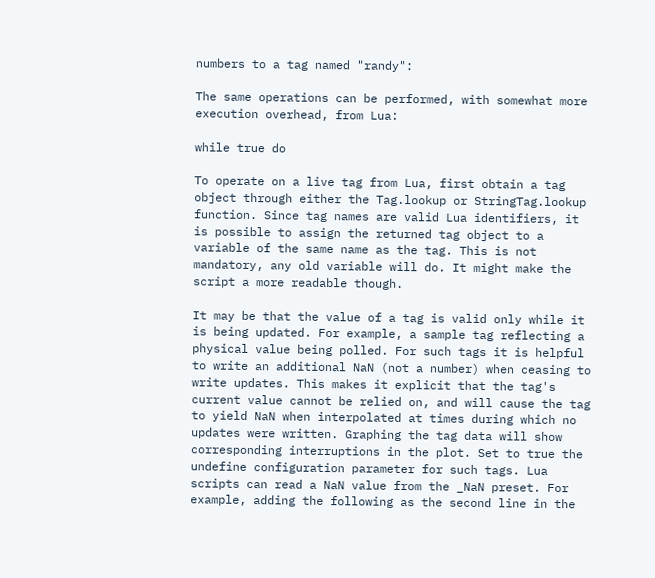numbers to a tag named "randy":

The same operations can be performed, with somewhat more execution overhead, from Lua:

while true do

To operate on a live tag from Lua, first obtain a tag object through either the Tag.lookup or StringTag.lookup function. Since tag names are valid Lua identifiers, it is possible to assign the returned tag object to a variable of the same name as the tag. This is not mandatory, any old variable will do. It might make the script a more readable though.

It may be that the value of a tag is valid only while it is being updated. For example, a sample tag reflecting a physical value being polled. For such tags it is helpful to write an additional NaN (not a number) when ceasing to write updates. This makes it explicit that the tag's current value cannot be relied on, and will cause the tag to yield NaN when interpolated at times during which no updates were written. Graphing the tag data will show corresponding interruptions in the plot. Set to true the undefine configuration parameter for such tags. Lua scripts can read a NaN value from the _NaN preset. For example, adding the following as the second line in the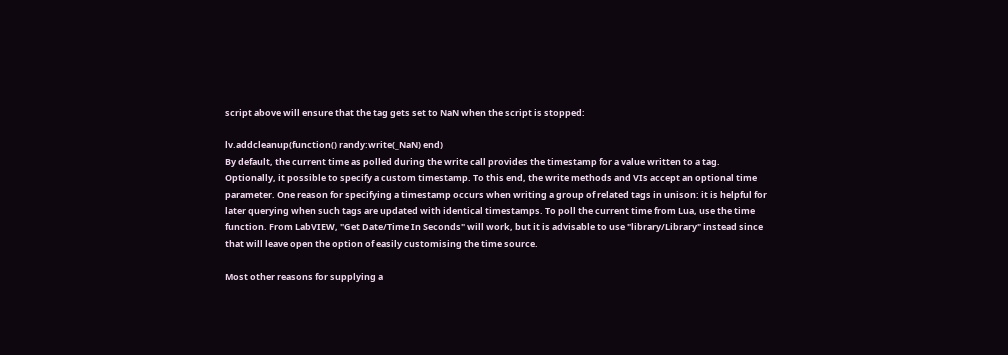script above will ensure that the tag gets set to NaN when the script is stopped:

lv.addcleanup(function() randy:write(_NaN) end)
By default, the current time as polled during the write call provides the timestamp for a value written to a tag. Optionally, it possible to specify a custom timestamp. To this end, the write methods and VIs accept an optional time parameter. One reason for specifying a timestamp occurs when writing a group of related tags in unison: it is helpful for later querying when such tags are updated with identical timestamps. To poll the current time from Lua, use the time function. From LabVIEW, "Get Date/Time In Seconds" will work, but it is advisable to use "library/Library" instead since that will leave open the option of easily customising the time source.

Most other reasons for supplying a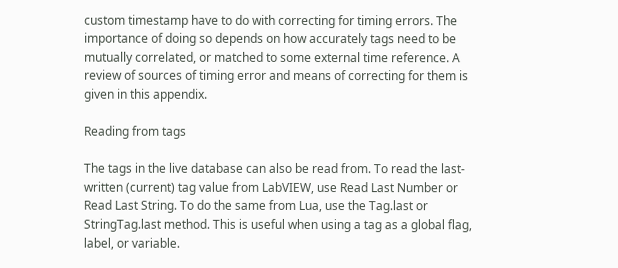custom timestamp have to do with correcting for timing errors. The importance of doing so depends on how accurately tags need to be mutually correlated, or matched to some external time reference. A review of sources of timing error and means of correcting for them is given in this appendix.

Reading from tags

The tags in the live database can also be read from. To read the last-written (current) tag value from LabVIEW, use Read Last Number or Read Last String. To do the same from Lua, use the Tag.last or StringTag.last method. This is useful when using a tag as a global flag, label, or variable.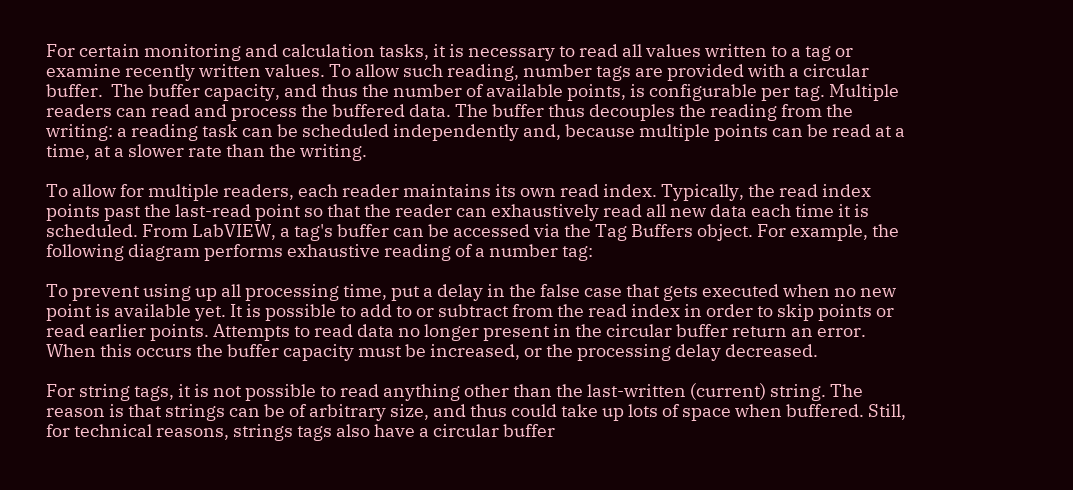For certain monitoring and calculation tasks, it is necessary to read all values written to a tag or examine recently written values. To allow such reading, number tags are provided with a circular buffer.  The buffer capacity, and thus the number of available points, is configurable per tag. Multiple readers can read and process the buffered data. The buffer thus decouples the reading from the writing: a reading task can be scheduled independently and, because multiple points can be read at a time, at a slower rate than the writing.

To allow for multiple readers, each reader maintains its own read index. Typically, the read index points past the last-read point so that the reader can exhaustively read all new data each time it is scheduled. From LabVIEW, a tag's buffer can be accessed via the Tag Buffers object. For example, the following diagram performs exhaustive reading of a number tag:

To prevent using up all processing time, put a delay in the false case that gets executed when no new point is available yet. It is possible to add to or subtract from the read index in order to skip points or read earlier points. Attempts to read data no longer present in the circular buffer return an error. When this occurs the buffer capacity must be increased, or the processing delay decreased.

For string tags, it is not possible to read anything other than the last-written (current) string. The reason is that strings can be of arbitrary size, and thus could take up lots of space when buffered. Still, for technical reasons, strings tags also have a circular buffer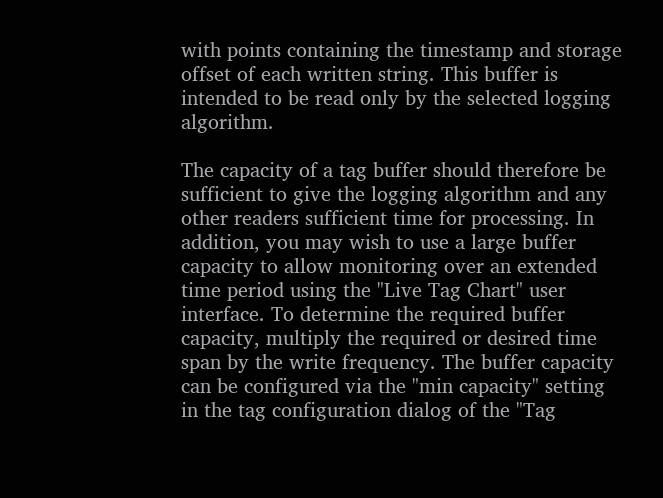with points containing the timestamp and storage offset of each written string. This buffer is intended to be read only by the selected logging algorithm.

The capacity of a tag buffer should therefore be sufficient to give the logging algorithm and any other readers sufficient time for processing. In addition, you may wish to use a large buffer capacity to allow monitoring over an extended time period using the "Live Tag Chart" user interface. To determine the required buffer capacity, multiply the required or desired time span by the write frequency. The buffer capacity can be configured via the "min capacity" setting in the tag configuration dialog of the "Tag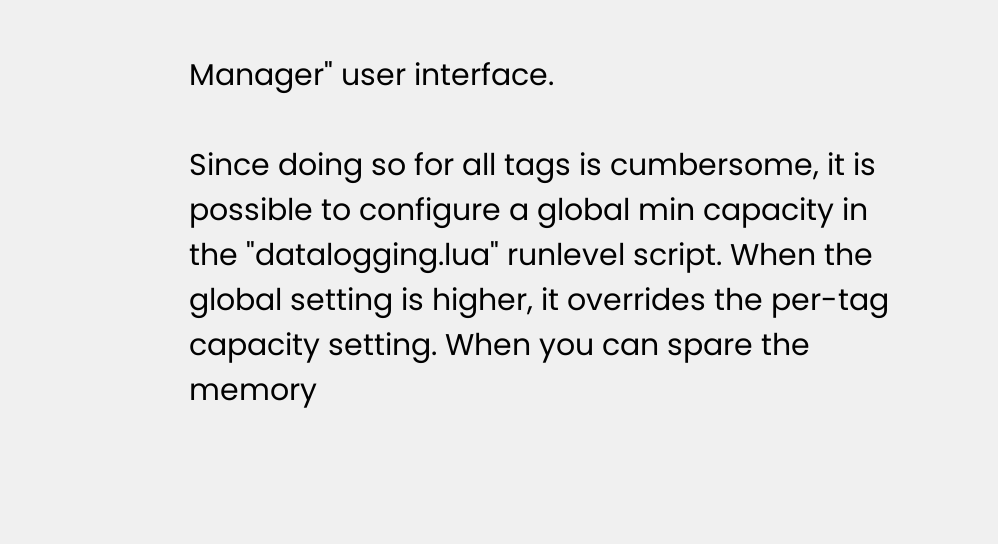Manager" user interface.

Since doing so for all tags is cumbersome, it is possible to configure a global min capacity in the "datalogging.lua" runlevel script. When the global setting is higher, it overrides the per-tag capacity setting. When you can spare the memory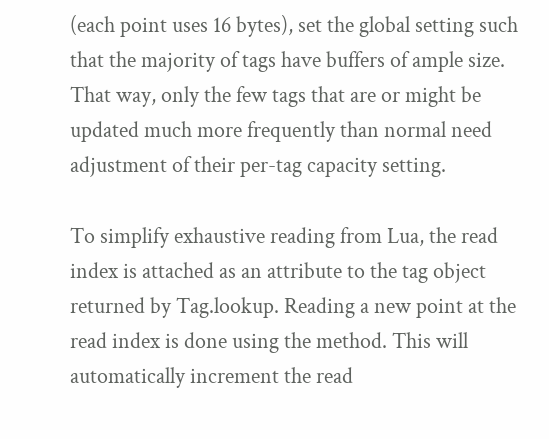(each point uses 16 bytes), set the global setting such that the majority of tags have buffers of ample size. That way, only the few tags that are or might be updated much more frequently than normal need adjustment of their per-tag capacity setting.

To simplify exhaustive reading from Lua, the read index is attached as an attribute to the tag object returned by Tag.lookup. Reading a new point at the read index is done using the method. This will automatically increment the read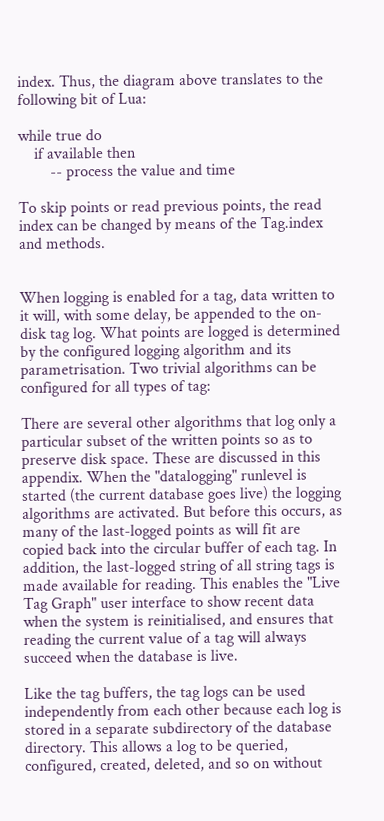index. Thus, the diagram above translates to the following bit of Lua:

while true do
    if available then
        -- process the value and time

To skip points or read previous points, the read index can be changed by means of the Tag.index and methods.


When logging is enabled for a tag, data written to it will, with some delay, be appended to the on-disk tag log. What points are logged is determined by the configured logging algorithm and its parametrisation. Two trivial algorithms can be configured for all types of tag:

There are several other algorithms that log only a particular subset of the written points so as to preserve disk space. These are discussed in this appendix. When the "datalogging" runlevel is started (the current database goes live) the logging algorithms are activated. But before this occurs, as many of the last-logged points as will fit are copied back into the circular buffer of each tag. In addition, the last-logged string of all string tags is made available for reading. This enables the "Live Tag Graph" user interface to show recent data when the system is reinitialised, and ensures that reading the current value of a tag will always succeed when the database is live.

Like the tag buffers, the tag logs can be used independently from each other because each log is stored in a separate subdirectory of the database directory. This allows a log to be queried, configured, created, deleted, and so on without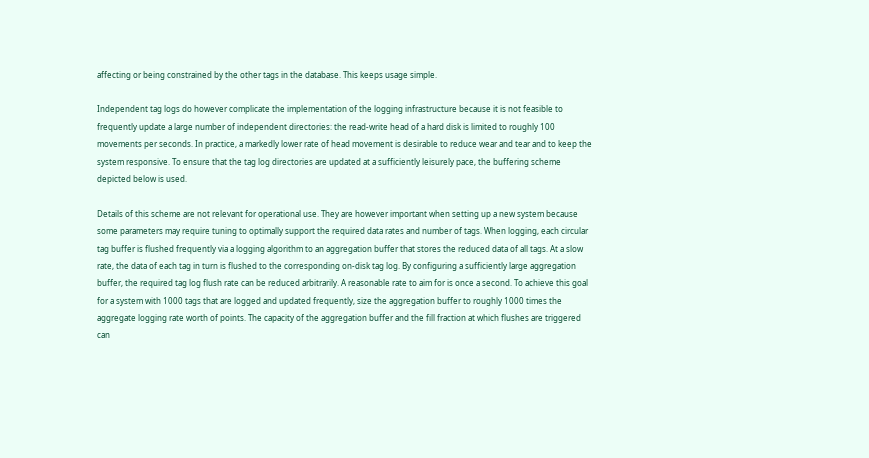affecting or being constrained by the other tags in the database. This keeps usage simple.

Independent tag logs do however complicate the implementation of the logging infrastructure because it is not feasible to frequently update a large number of independent directories: the read-write head of a hard disk is limited to roughly 100 movements per seconds. In practice, a markedly lower rate of head movement is desirable to reduce wear and tear and to keep the system responsive. To ensure that the tag log directories are updated at a sufficiently leisurely pace, the buffering scheme depicted below is used.

Details of this scheme are not relevant for operational use. They are however important when setting up a new system because some parameters may require tuning to optimally support the required data rates and number of tags. When logging, each circular tag buffer is flushed frequently via a logging algorithm to an aggregation buffer that stores the reduced data of all tags. At a slow rate, the data of each tag in turn is flushed to the corresponding on-disk tag log. By configuring a sufficiently large aggregation buffer, the required tag log flush rate can be reduced arbitrarily. A reasonable rate to aim for is once a second. To achieve this goal for a system with 1000 tags that are logged and updated frequently, size the aggregation buffer to roughly 1000 times the aggregate logging rate worth of points. The capacity of the aggregation buffer and the fill fraction at which flushes are triggered can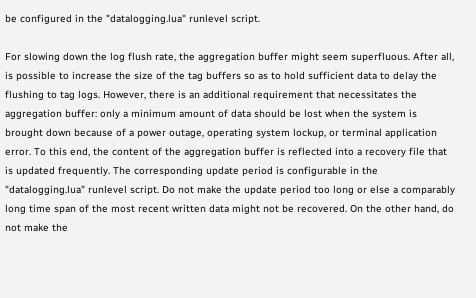be configured in the "datalogging.lua" runlevel script.

For slowing down the log flush rate, the aggregation buffer might seem superfluous. After all, is possible to increase the size of the tag buffers so as to hold sufficient data to delay the flushing to tag logs. However, there is an additional requirement that necessitates the aggregation buffer: only a minimum amount of data should be lost when the system is brought down because of a power outage, operating system lockup, or terminal application error. To this end, the content of the aggregation buffer is reflected into a recovery file that is updated frequently. The corresponding update period is configurable in the "datalogging.lua" runlevel script. Do not make the update period too long or else a comparably long time span of the most recent written data might not be recovered. On the other hand, do not make the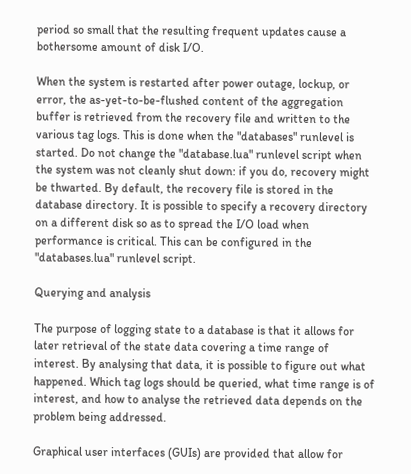period so small that the resulting frequent updates cause a bothersome amount of disk I/O.

When the system is restarted after power outage, lockup, or error, the as-yet-to-be-flushed content of the aggregation buffer is retrieved from the recovery file and written to the various tag logs. This is done when the "databases" runlevel is started. Do not change the "database.lua" runlevel script when the system was not cleanly shut down: if you do, recovery might be thwarted. By default, the recovery file is stored in the database directory. It is possible to specify a recovery directory on a different disk so as to spread the I/O load when performance is critical. This can be configured in the "databases.lua" runlevel script.

Querying and analysis

The purpose of logging state to a database is that it allows for later retrieval of the state data covering a time range of interest. By analysing that data, it is possible to figure out what happened. Which tag logs should be queried, what time range is of interest, and how to analyse the retrieved data depends on the problem being addressed.

Graphical user interfaces (GUIs) are provided that allow for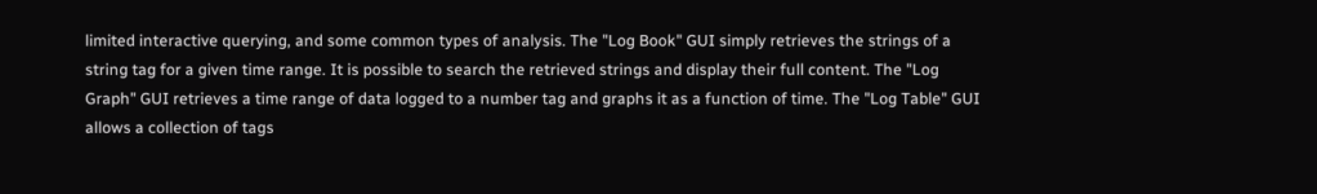limited interactive querying, and some common types of analysis. The "Log Book" GUI simply retrieves the strings of a string tag for a given time range. It is possible to search the retrieved strings and display their full content. The "Log Graph" GUI retrieves a time range of data logged to a number tag and graphs it as a function of time. The "Log Table" GUI allows a collection of tags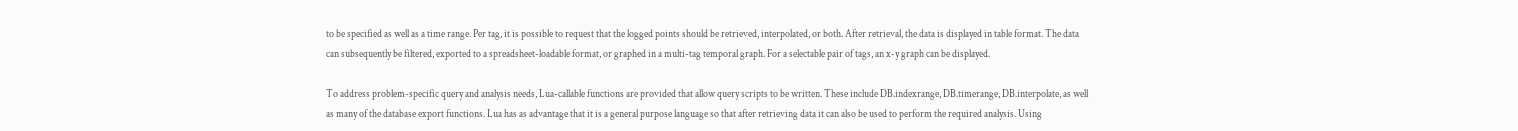to be specified as well as a time range. Per tag, it is possible to request that the logged points should be retrieved, interpolated, or both. After retrieval, the data is displayed in table format. The data can subsequently be filtered, exported to a spreadsheet-loadable format, or graphed in a multi-tag temporal graph. For a selectable pair of tags, an x-y graph can be displayed.

To address problem-specific query and analysis needs, Lua-callable functions are provided that allow query scripts to be written. These include DB.indexrange, DB.timerange, DB.interpolate, as well as many of the database export functions. Lua has as advantage that it is a general purpose language so that after retrieving data it can also be used to perform the required analysis. Using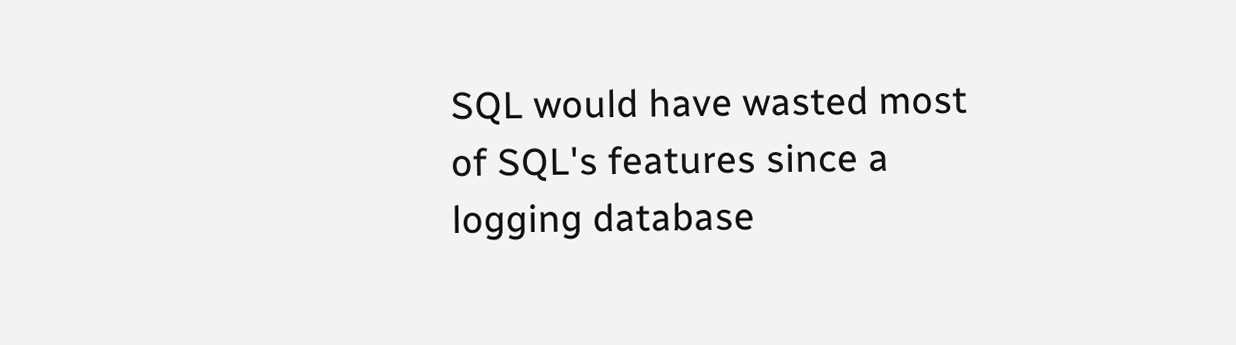SQL would have wasted most of SQL's features since a logging database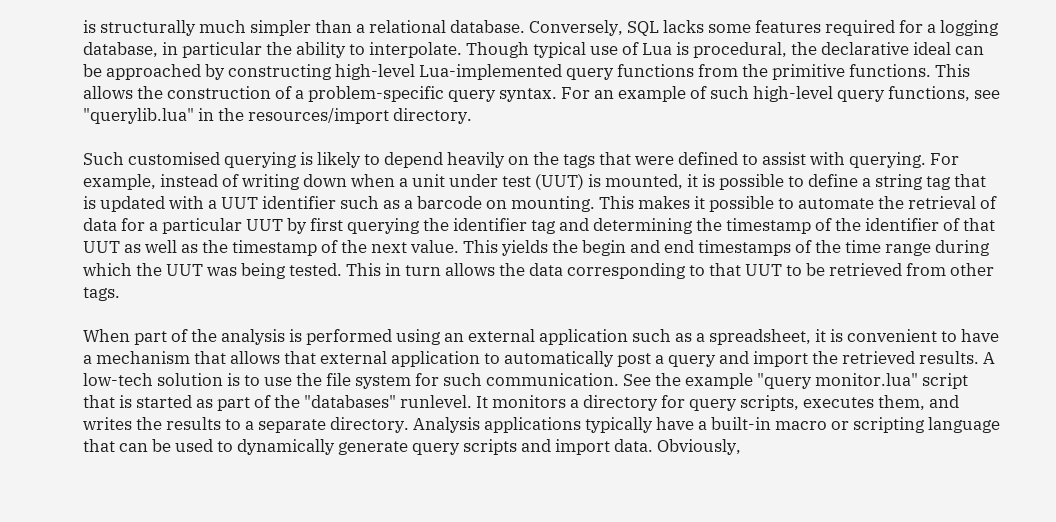is structurally much simpler than a relational database. Conversely, SQL lacks some features required for a logging database, in particular the ability to interpolate. Though typical use of Lua is procedural, the declarative ideal can be approached by constructing high-level Lua-implemented query functions from the primitive functions. This allows the construction of a problem-specific query syntax. For an example of such high-level query functions, see "querylib.lua" in the resources/import directory.

Such customised querying is likely to depend heavily on the tags that were defined to assist with querying. For example, instead of writing down when a unit under test (UUT) is mounted, it is possible to define a string tag that is updated with a UUT identifier such as a barcode on mounting. This makes it possible to automate the retrieval of data for a particular UUT by first querying the identifier tag and determining the timestamp of the identifier of that UUT as well as the timestamp of the next value. This yields the begin and end timestamps of the time range during which the UUT was being tested. This in turn allows the data corresponding to that UUT to be retrieved from other tags.

When part of the analysis is performed using an external application such as a spreadsheet, it is convenient to have a mechanism that allows that external application to automatically post a query and import the retrieved results. A low-tech solution is to use the file system for such communication. See the example "query monitor.lua" script that is started as part of the "databases" runlevel. It monitors a directory for query scripts, executes them, and writes the results to a separate directory. Analysis applications typically have a built-in macro or scripting language that can be used to dynamically generate query scripts and import data. Obviously,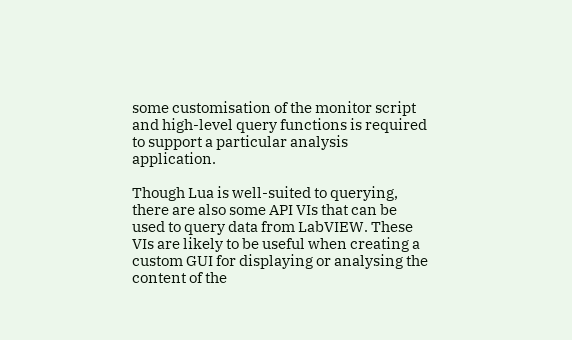some customisation of the monitor script and high-level query functions is required to support a particular analysis application.

Though Lua is well-suited to querying, there are also some API VIs that can be used to query data from LabVIEW. These VIs are likely to be useful when creating a custom GUI for displaying or analysing the content of the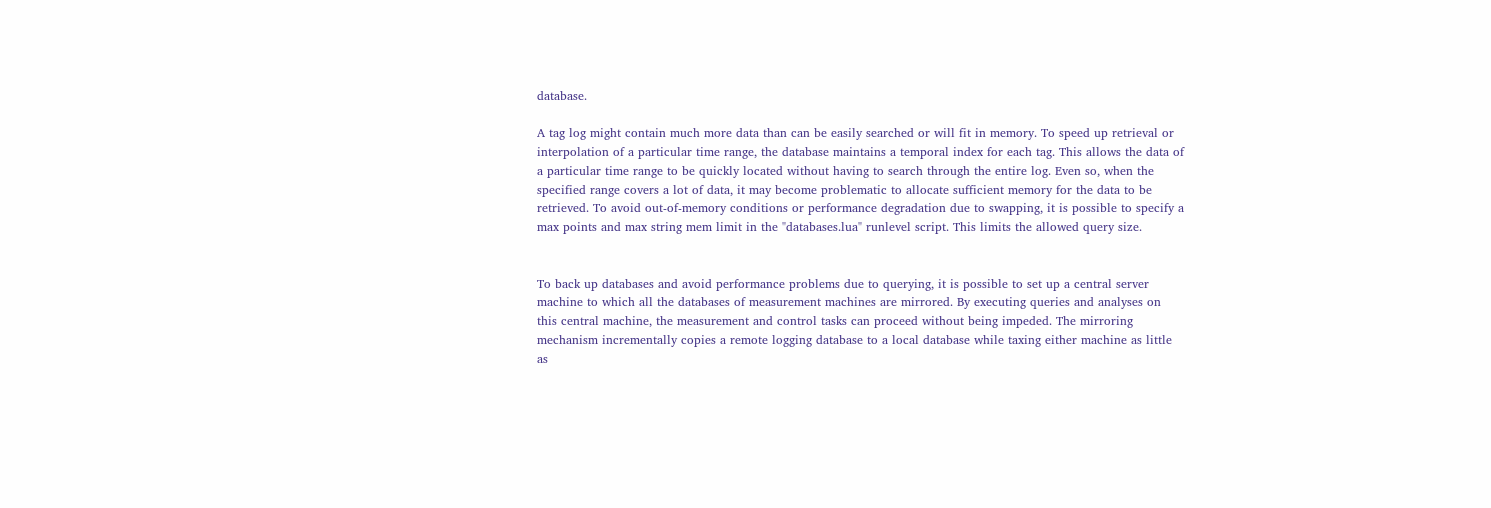database.

A tag log might contain much more data than can be easily searched or will fit in memory. To speed up retrieval or interpolation of a particular time range, the database maintains a temporal index for each tag. This allows the data of a particular time range to be quickly located without having to search through the entire log. Even so, when the specified range covers a lot of data, it may become problematic to allocate sufficient memory for the data to be retrieved. To avoid out-of-memory conditions or performance degradation due to swapping, it is possible to specify a max points and max string mem limit in the "databases.lua" runlevel script. This limits the allowed query size.


To back up databases and avoid performance problems due to querying, it is possible to set up a central server machine to which all the databases of measurement machines are mirrored. By executing queries and analyses on this central machine, the measurement and control tasks can proceed without being impeded. The mirroring mechanism incrementally copies a remote logging database to a local database while taxing either machine as little as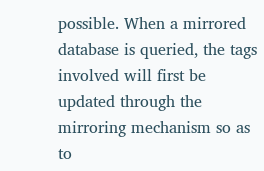possible. When a mirrored database is queried, the tags involved will first be updated through the mirroring mechanism so as to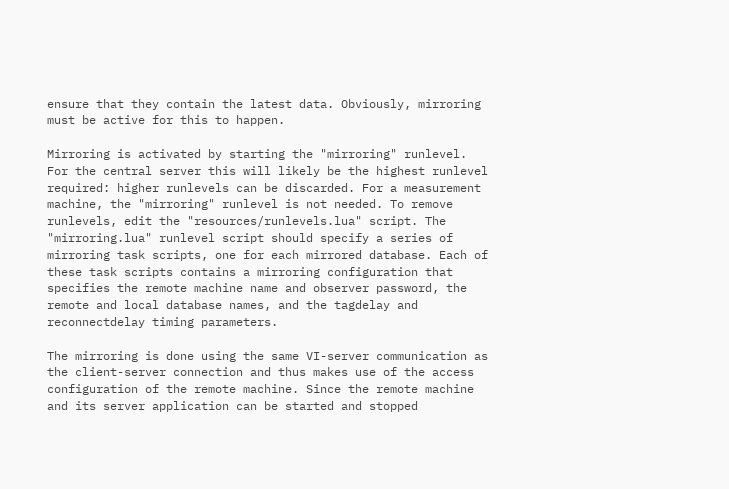ensure that they contain the latest data. Obviously, mirroring must be active for this to happen.

Mirroring is activated by starting the "mirroring" runlevel. For the central server this will likely be the highest runlevel required: higher runlevels can be discarded. For a measurement machine, the "mirroring" runlevel is not needed. To remove runlevels, edit the "resources/runlevels.lua" script. The "mirroring.lua" runlevel script should specify a series of mirroring task scripts, one for each mirrored database. Each of these task scripts contains a mirroring configuration that specifies the remote machine name and observer password, the remote and local database names, and the tagdelay and reconnectdelay timing parameters.

The mirroring is done using the same VI-server communication as the client-server connection and thus makes use of the access configuration of the remote machine. Since the remote machine and its server application can be started and stopped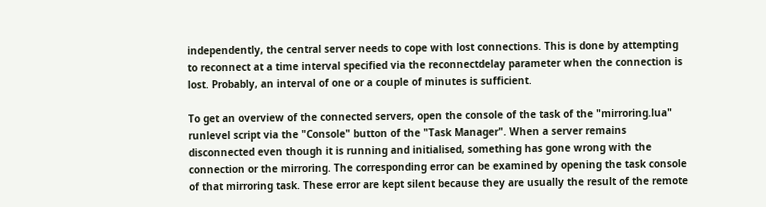independently, the central server needs to cope with lost connections. This is done by attempting to reconnect at a time interval specified via the reconnectdelay parameter when the connection is lost. Probably, an interval of one or a couple of minutes is sufficient.

To get an overview of the connected servers, open the console of the task of the "mirroring.lua" runlevel script via the "Console" button of the "Task Manager". When a server remains disconnected even though it is running and initialised, something has gone wrong with the connection or the mirroring. The corresponding error can be examined by opening the task console of that mirroring task. These error are kept silent because they are usually the result of the remote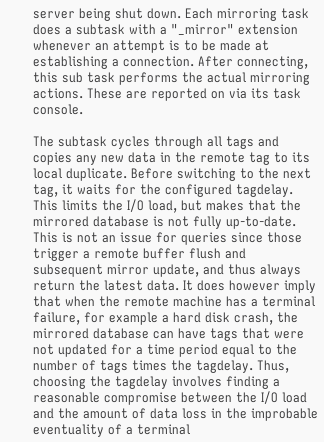server being shut down. Each mirroring task does a subtask with a "_mirror" extension whenever an attempt is to be made at establishing a connection. After connecting, this sub task performs the actual mirroring actions. These are reported on via its task console.

The subtask cycles through all tags and copies any new data in the remote tag to its local duplicate. Before switching to the next tag, it waits for the configured tagdelay. This limits the I/O load, but makes that the mirrored database is not fully up-to-date. This is not an issue for queries since those trigger a remote buffer flush and subsequent mirror update, and thus always return the latest data. It does however imply that when the remote machine has a terminal failure, for example a hard disk crash, the mirrored database can have tags that were not updated for a time period equal to the number of tags times the tagdelay. Thus, choosing the tagdelay involves finding a reasonable compromise between the I/O load and the amount of data loss in the improbable eventuality of a terminal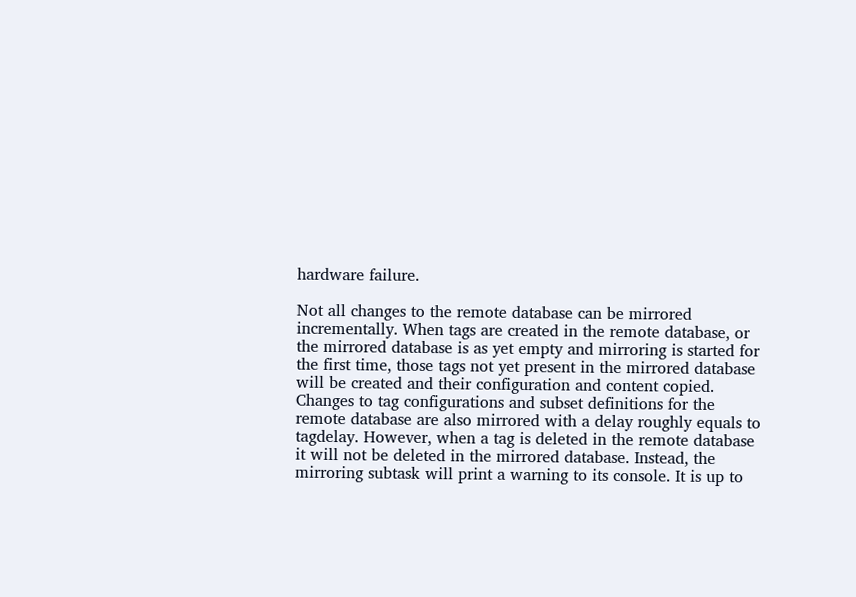hardware failure.

Not all changes to the remote database can be mirrored incrementally. When tags are created in the remote database, or the mirrored database is as yet empty and mirroring is started for the first time, those tags not yet present in the mirrored database will be created and their configuration and content copied. Changes to tag configurations and subset definitions for the remote database are also mirrored with a delay roughly equals to tagdelay. However, when a tag is deleted in the remote database it will not be deleted in the mirrored database. Instead, the mirroring subtask will print a warning to its console. It is up to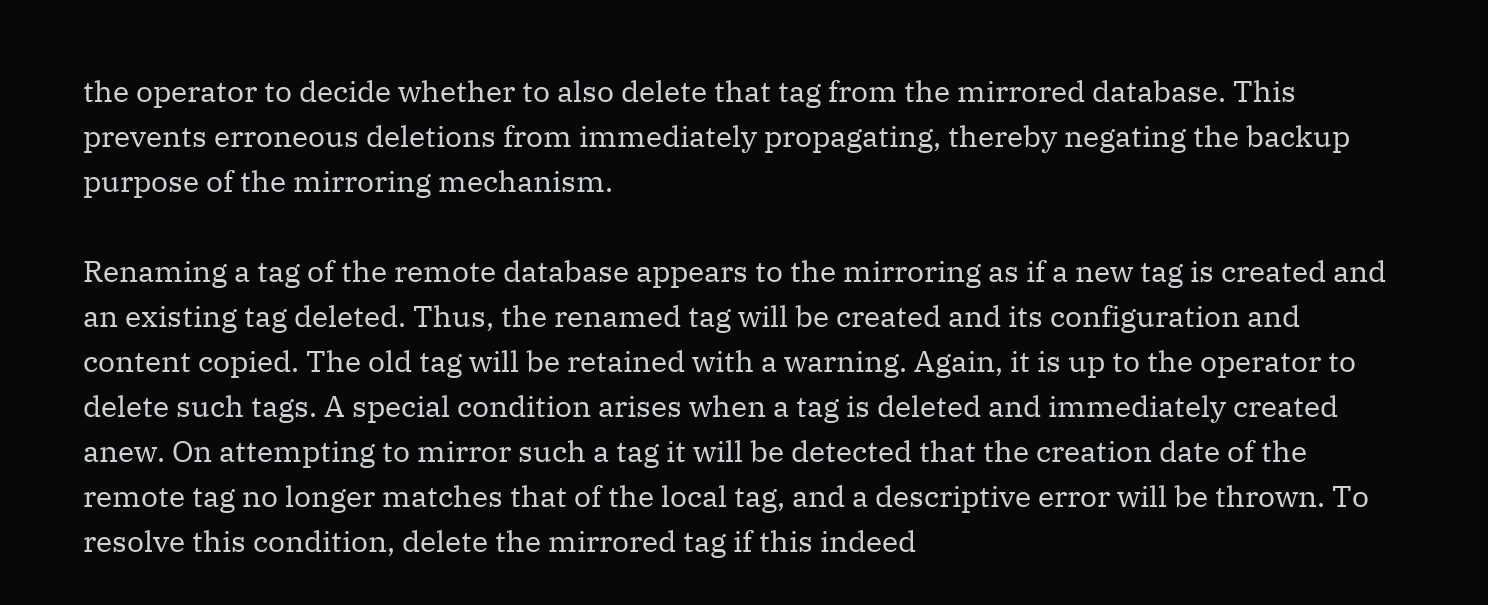the operator to decide whether to also delete that tag from the mirrored database. This prevents erroneous deletions from immediately propagating, thereby negating the backup purpose of the mirroring mechanism.

Renaming a tag of the remote database appears to the mirroring as if a new tag is created and an existing tag deleted. Thus, the renamed tag will be created and its configuration and content copied. The old tag will be retained with a warning. Again, it is up to the operator to delete such tags. A special condition arises when a tag is deleted and immediately created anew. On attempting to mirror such a tag it will be detected that the creation date of the remote tag no longer matches that of the local tag, and a descriptive error will be thrown. To resolve this condition, delete the mirrored tag if this indeed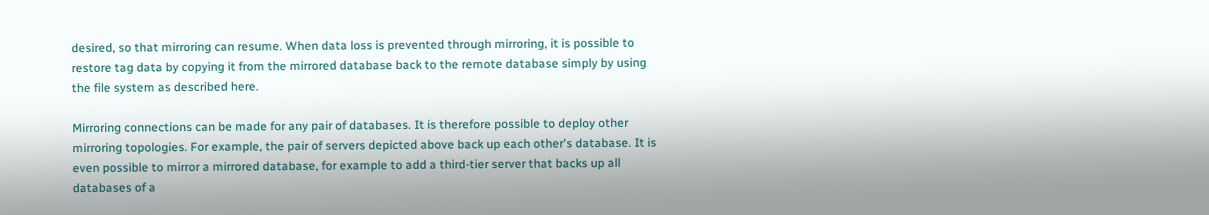desired, so that mirroring can resume. When data loss is prevented through mirroring, it is possible to restore tag data by copying it from the mirrored database back to the remote database simply by using the file system as described here.

Mirroring connections can be made for any pair of databases. It is therefore possible to deploy other mirroring topologies. For example, the pair of servers depicted above back up each other's database. It is even possible to mirror a mirrored database, for example to add a third-tier server that backs up all databases of a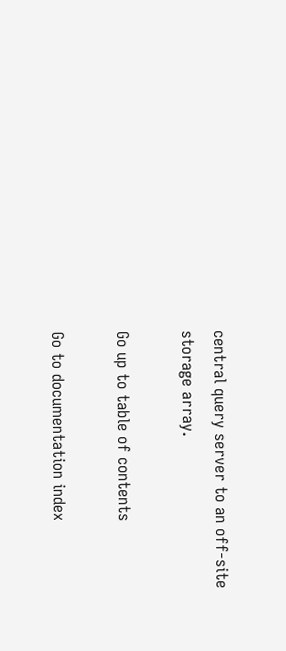central query server to an off-site storage array.

Go up to table of contents

Go to documentation index